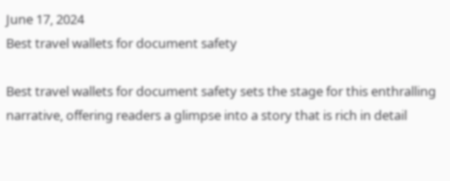June 17, 2024
Best travel wallets for document safety

Best travel wallets for document safety sets the stage for this enthralling narrative, offering readers a glimpse into a story that is rich in detail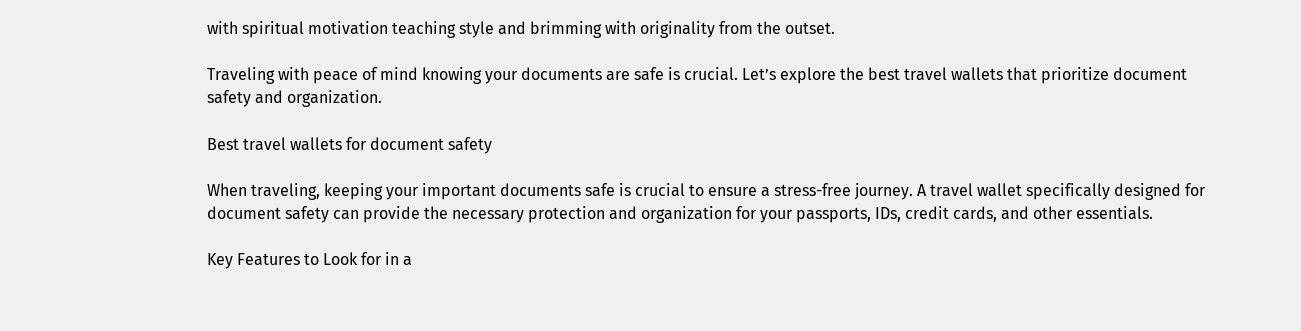with spiritual motivation teaching style and brimming with originality from the outset.

Traveling with peace of mind knowing your documents are safe is crucial. Let’s explore the best travel wallets that prioritize document safety and organization.

Best travel wallets for document safety

When traveling, keeping your important documents safe is crucial to ensure a stress-free journey. A travel wallet specifically designed for document safety can provide the necessary protection and organization for your passports, IDs, credit cards, and other essentials.

Key Features to Look for in a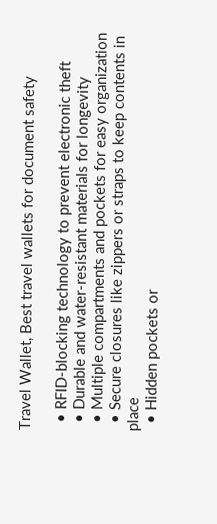Travel Wallet, Best travel wallets for document safety

  • RFID-blocking technology to prevent electronic theft
  • Durable and water-resistant materials for longevity
  • Multiple compartments and pockets for easy organization
  • Secure closures like zippers or straps to keep contents in place
  • Hidden pockets or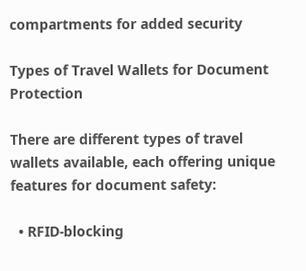compartments for added security

Types of Travel Wallets for Document Protection

There are different types of travel wallets available, each offering unique features for document safety:

  • RFID-blocking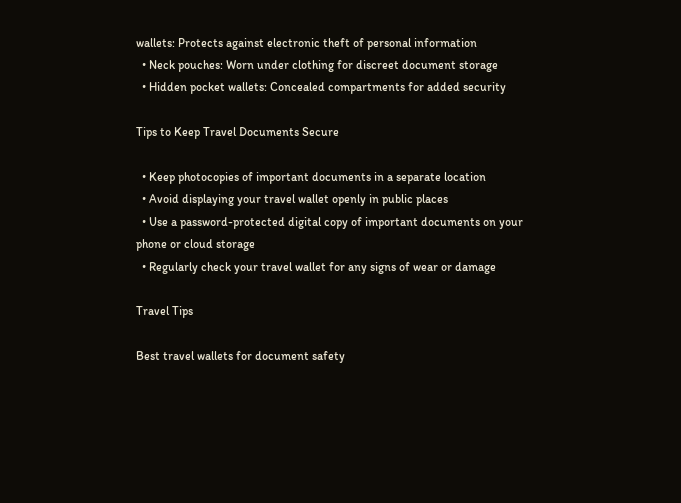wallets: Protects against electronic theft of personal information
  • Neck pouches: Worn under clothing for discreet document storage
  • Hidden pocket wallets: Concealed compartments for added security

Tips to Keep Travel Documents Secure

  • Keep photocopies of important documents in a separate location
  • Avoid displaying your travel wallet openly in public places
  • Use a password-protected digital copy of important documents on your phone or cloud storage
  • Regularly check your travel wallet for any signs of wear or damage

Travel Tips

Best travel wallets for document safety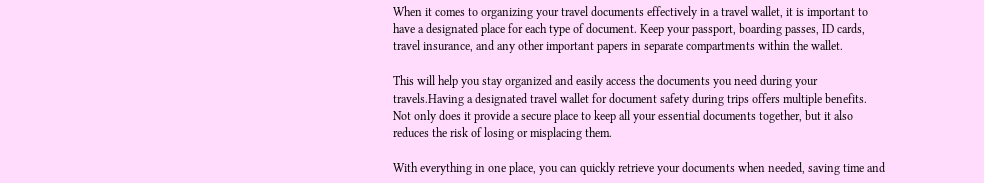When it comes to organizing your travel documents effectively in a travel wallet, it is important to have a designated place for each type of document. Keep your passport, boarding passes, ID cards, travel insurance, and any other important papers in separate compartments within the wallet.

This will help you stay organized and easily access the documents you need during your travels.Having a designated travel wallet for document safety during trips offers multiple benefits. Not only does it provide a secure place to keep all your essential documents together, but it also reduces the risk of losing or misplacing them.

With everything in one place, you can quickly retrieve your documents when needed, saving time and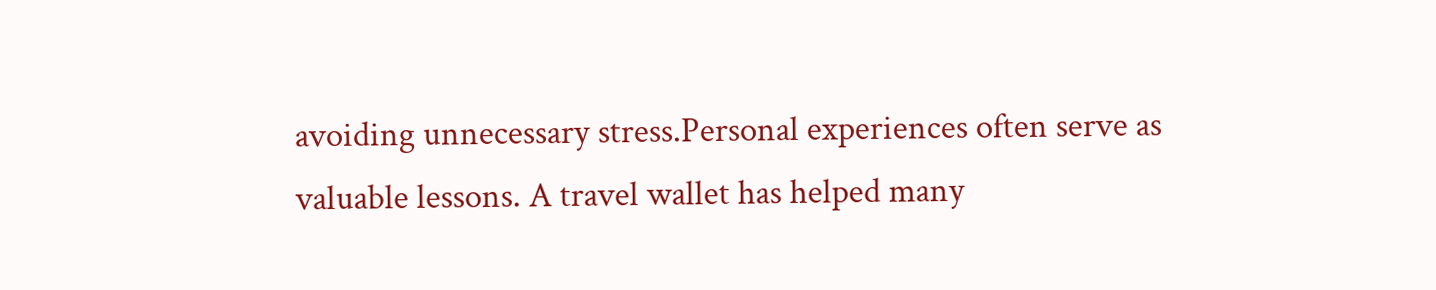avoiding unnecessary stress.Personal experiences often serve as valuable lessons. A travel wallet has helped many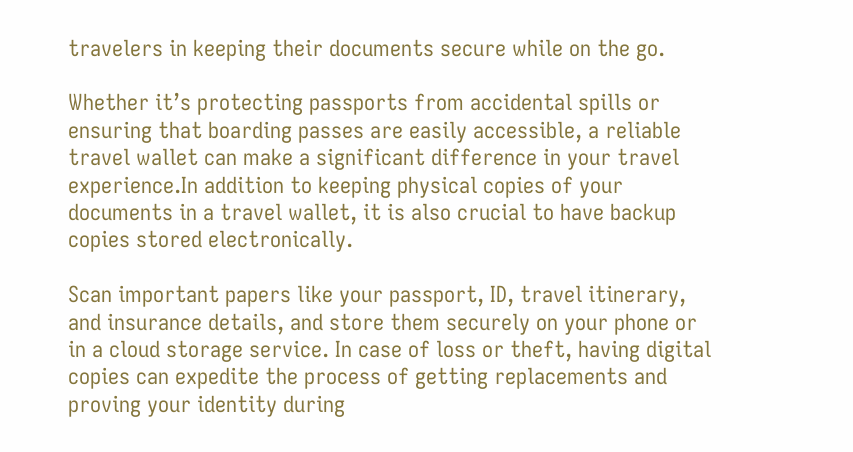travelers in keeping their documents secure while on the go.

Whether it’s protecting passports from accidental spills or ensuring that boarding passes are easily accessible, a reliable travel wallet can make a significant difference in your travel experience.In addition to keeping physical copies of your documents in a travel wallet, it is also crucial to have backup copies stored electronically.

Scan important papers like your passport, ID, travel itinerary, and insurance details, and store them securely on your phone or in a cloud storage service. In case of loss or theft, having digital copies can expedite the process of getting replacements and proving your identity during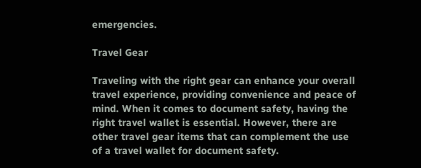emergencies.

Travel Gear

Traveling with the right gear can enhance your overall travel experience, providing convenience and peace of mind. When it comes to document safety, having the right travel wallet is essential. However, there are other travel gear items that can complement the use of a travel wallet for document safety.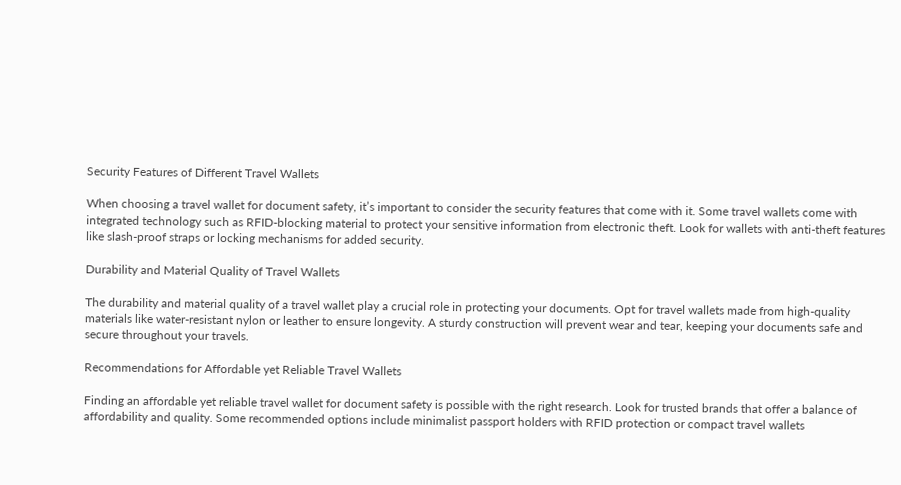Security Features of Different Travel Wallets

When choosing a travel wallet for document safety, it’s important to consider the security features that come with it. Some travel wallets come with integrated technology such as RFID-blocking material to protect your sensitive information from electronic theft. Look for wallets with anti-theft features like slash-proof straps or locking mechanisms for added security.

Durability and Material Quality of Travel Wallets

The durability and material quality of a travel wallet play a crucial role in protecting your documents. Opt for travel wallets made from high-quality materials like water-resistant nylon or leather to ensure longevity. A sturdy construction will prevent wear and tear, keeping your documents safe and secure throughout your travels.

Recommendations for Affordable yet Reliable Travel Wallets

Finding an affordable yet reliable travel wallet for document safety is possible with the right research. Look for trusted brands that offer a balance of affordability and quality. Some recommended options include minimalist passport holders with RFID protection or compact travel wallets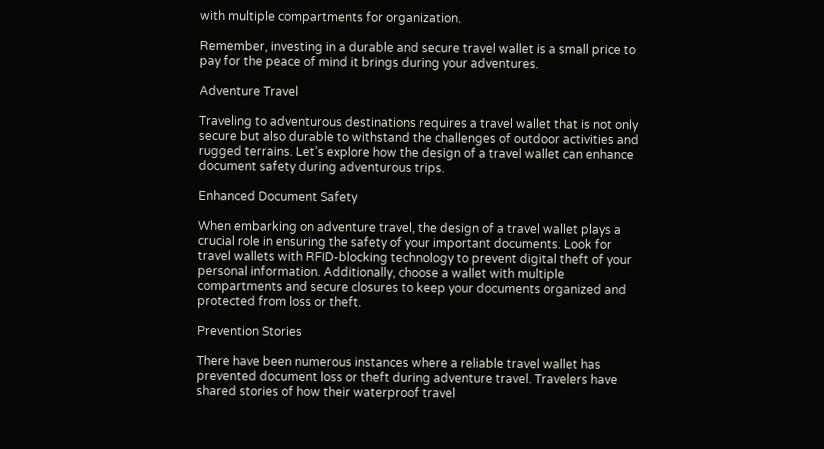with multiple compartments for organization.

Remember, investing in a durable and secure travel wallet is a small price to pay for the peace of mind it brings during your adventures.

Adventure Travel

Traveling to adventurous destinations requires a travel wallet that is not only secure but also durable to withstand the challenges of outdoor activities and rugged terrains. Let’s explore how the design of a travel wallet can enhance document safety during adventurous trips.

Enhanced Document Safety

When embarking on adventure travel, the design of a travel wallet plays a crucial role in ensuring the safety of your important documents. Look for travel wallets with RFID-blocking technology to prevent digital theft of your personal information. Additionally, choose a wallet with multiple compartments and secure closures to keep your documents organized and protected from loss or theft.

Prevention Stories

There have been numerous instances where a reliable travel wallet has prevented document loss or theft during adventure travel. Travelers have shared stories of how their waterproof travel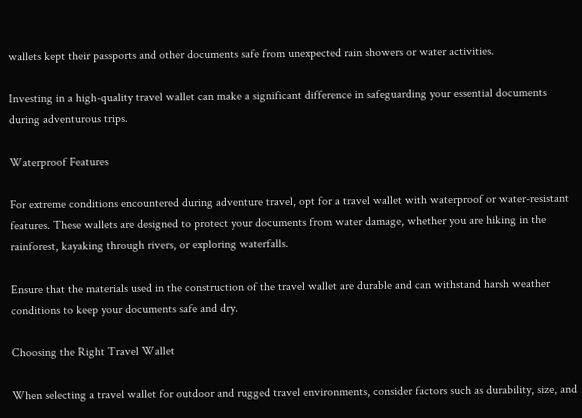wallets kept their passports and other documents safe from unexpected rain showers or water activities.

Investing in a high-quality travel wallet can make a significant difference in safeguarding your essential documents during adventurous trips.

Waterproof Features

For extreme conditions encountered during adventure travel, opt for a travel wallet with waterproof or water-resistant features. These wallets are designed to protect your documents from water damage, whether you are hiking in the rainforest, kayaking through rivers, or exploring waterfalls.

Ensure that the materials used in the construction of the travel wallet are durable and can withstand harsh weather conditions to keep your documents safe and dry.

Choosing the Right Travel Wallet

When selecting a travel wallet for outdoor and rugged travel environments, consider factors such as durability, size, and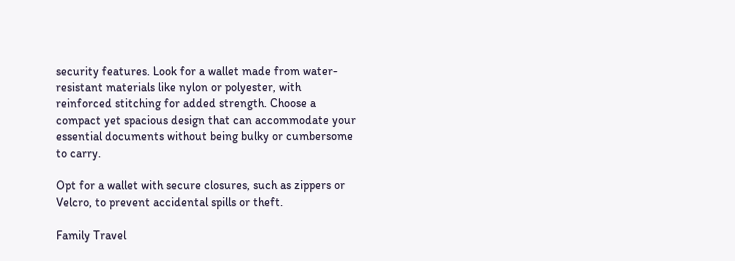security features. Look for a wallet made from water-resistant materials like nylon or polyester, with reinforced stitching for added strength. Choose a compact yet spacious design that can accommodate your essential documents without being bulky or cumbersome to carry.

Opt for a wallet with secure closures, such as zippers or Velcro, to prevent accidental spills or theft.

Family Travel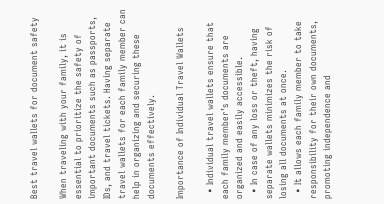Best travel wallets for document safety

When traveling with your family, it is essential to prioritize the safety of important documents such as passports, IDs, and travel tickets. Having separate travel wallets for each family member can help in organizing and securing these documents effectively.

Importance of Individual Travel Wallets

  • Individual travel wallets ensure that each family member’s documents are organized and easily accessible.
  • In case of any loss or theft, having separate wallets minimizes the risk of losing all documents at once.
  • It allows each family member to take responsibility for their own documents, promoting independence and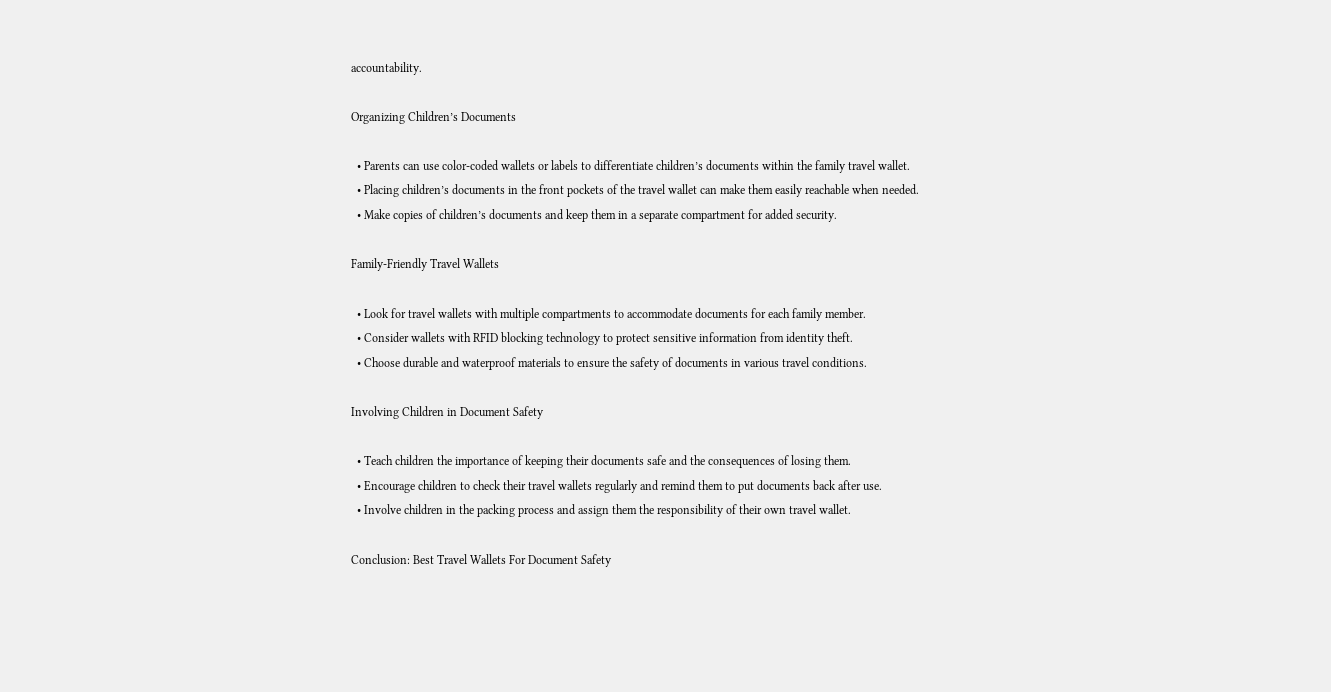accountability.

Organizing Children’s Documents

  • Parents can use color-coded wallets or labels to differentiate children’s documents within the family travel wallet.
  • Placing children’s documents in the front pockets of the travel wallet can make them easily reachable when needed.
  • Make copies of children’s documents and keep them in a separate compartment for added security.

Family-Friendly Travel Wallets

  • Look for travel wallets with multiple compartments to accommodate documents for each family member.
  • Consider wallets with RFID blocking technology to protect sensitive information from identity theft.
  • Choose durable and waterproof materials to ensure the safety of documents in various travel conditions.

Involving Children in Document Safety

  • Teach children the importance of keeping their documents safe and the consequences of losing them.
  • Encourage children to check their travel wallets regularly and remind them to put documents back after use.
  • Involve children in the packing process and assign them the responsibility of their own travel wallet.

Conclusion: Best Travel Wallets For Document Safety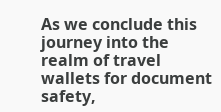As we conclude this journey into the realm of travel wallets for document safety,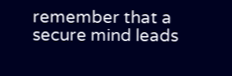remember that a secure mind leads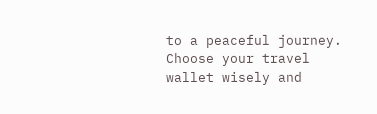to a peaceful journey. Choose your travel wallet wisely and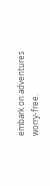embark on adventures worry-free.